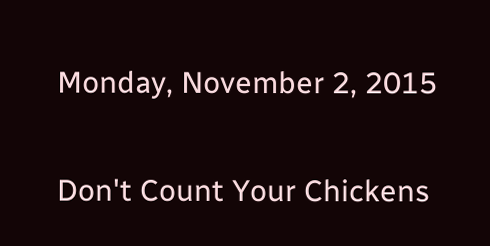Monday, November 2, 2015

Don't Count Your Chickens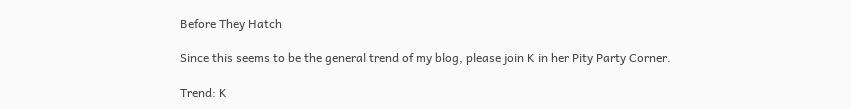Before They Hatch

Since this seems to be the general trend of my blog, please join K in her Pity Party Corner.

Trend: K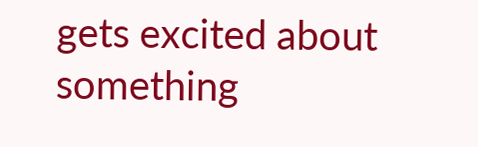gets excited about something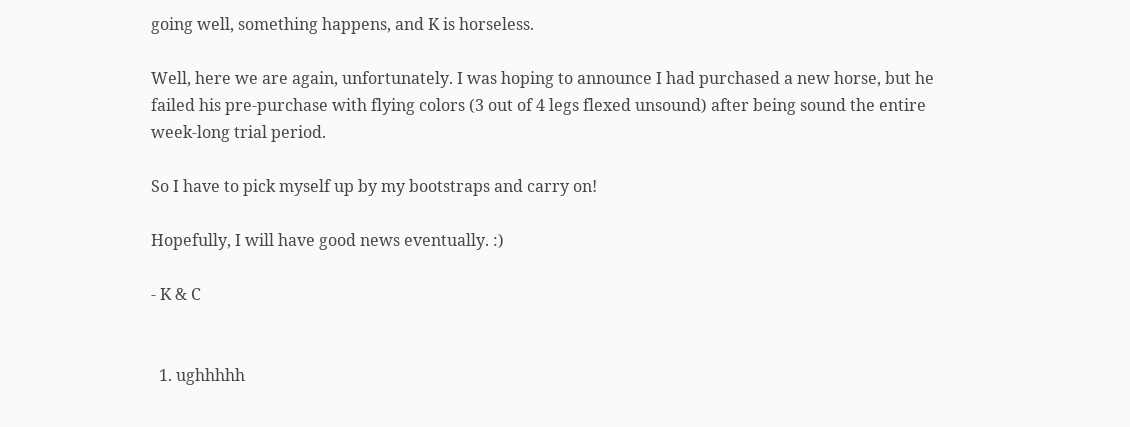going well, something happens, and K is horseless.

Well, here we are again, unfortunately. I was hoping to announce I had purchased a new horse, but he failed his pre-purchase with flying colors (3 out of 4 legs flexed unsound) after being sound the entire week-long trial period.

So I have to pick myself up by my bootstraps and carry on!

Hopefully, I will have good news eventually. :)

- K & C


  1. ughhhhh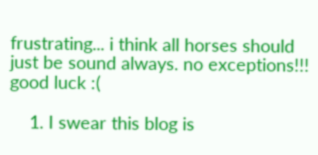frustrating... i think all horses should just be sound always. no exceptions!!! good luck :(

    1. I swear this blog is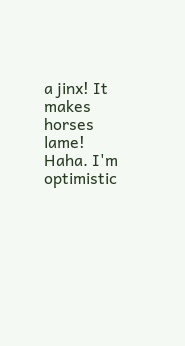a jinx! It makes horses lame! Haha. I'm optimistic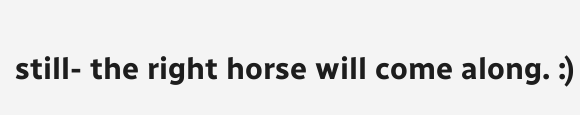still- the right horse will come along. :)